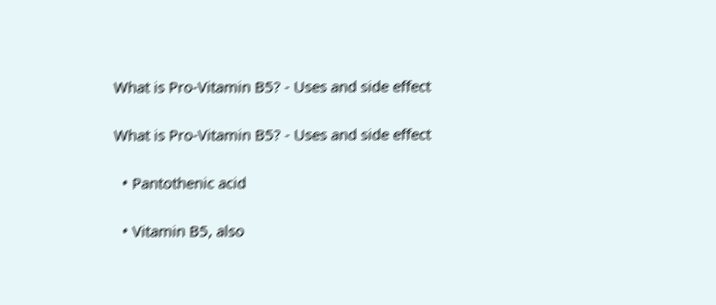What is Pro-Vitamin B5? - Uses and side effect

What is Pro-Vitamin B5? - Uses and side effect

  • Pantothenic acid

  • Vitamin B5, also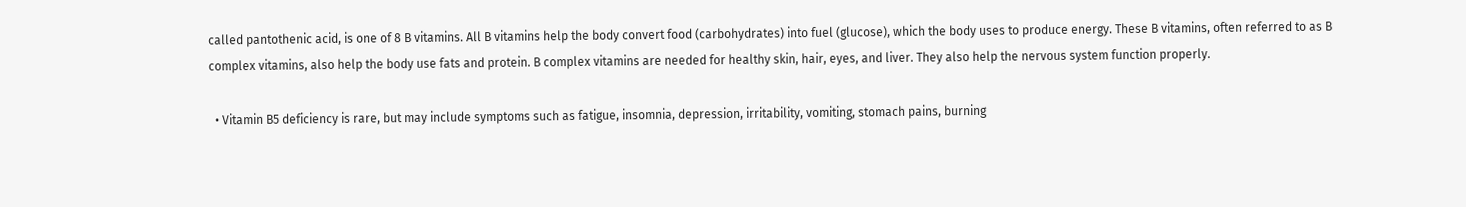called pantothenic acid, is one of 8 B vitamins. All B vitamins help the body convert food (carbohydrates) into fuel (glucose), which the body uses to produce energy. These B vitamins, often referred to as B complex vitamins, also help the body use fats and protein. B complex vitamins are needed for healthy skin, hair, eyes, and liver. They also help the nervous system function properly.

  • Vitamin B5 deficiency is rare, but may include symptoms such as fatigue, insomnia, depression, irritability, vomiting, stomach pains, burning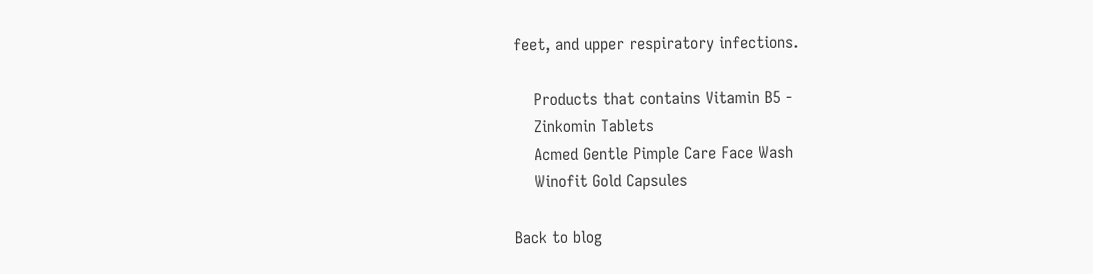feet, and upper respiratory infections.

    Products that contains Vitamin B5 -
    Zinkomin Tablets
    Acmed Gentle Pimple Care Face Wash
    Winofit Gold Capsules

Back to blog